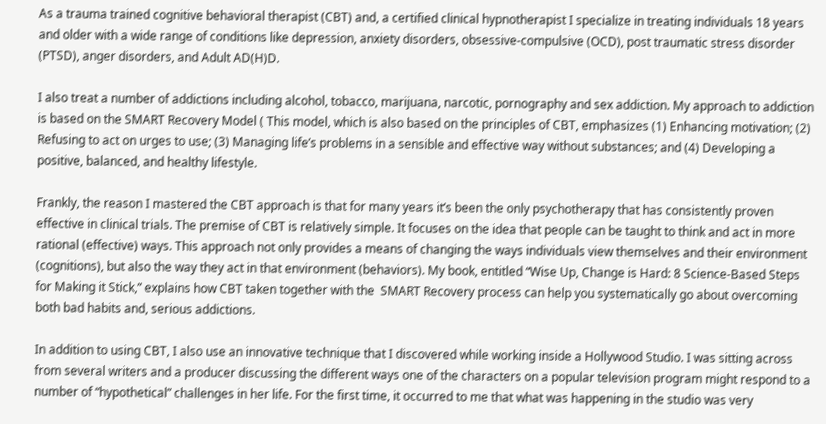As a trauma trained cognitive behavioral therapist (CBT) and, a certified clinical hypnotherapist I specialize in treating individuals 18 years and older with a wide range of conditions like depression, anxiety disorders, obsessive-compulsive (OCD), post traumatic stress disorder (PTSD), anger disorders, and Adult AD(H)D.

I also treat a number of addictions including alcohol, tobacco, marijuana, narcotic, pornography and sex addiction. My approach to addiction is based on the SMART Recovery Model ( This model, which is also based on the principles of CBT, emphasizes (1) Enhancing motivation; (2) Refusing to act on urges to use; (3) Managing life’s problems in a sensible and effective way without substances; and (4) Developing a positive, balanced, and healthy lifestyle.

Frankly, the reason I mastered the CBT approach is that for many years it’s been the only psychotherapy that has consistently proven effective in clinical trials. The premise of CBT is relatively simple. It focuses on the idea that people can be taught to think and act in more rational (effective) ways. This approach not only provides a means of changing the ways individuals view themselves and their environment (cognitions), but also the way they act in that environment (behaviors). My book, entitled “Wise Up, Change is Hard: 8 Science-Based Steps for Making it Stick,” explains how CBT taken together with the  SMART Recovery process can help you systematically go about overcoming both bad habits and, serious addictions.

In addition to using CBT, I also use an innovative technique that I discovered while working inside a Hollywood Studio. I was sitting across from several writers and a producer discussing the different ways one of the characters on a popular television program might respond to a number of “hypothetical” challenges in her life. For the first time, it occurred to me that what was happening in the studio was very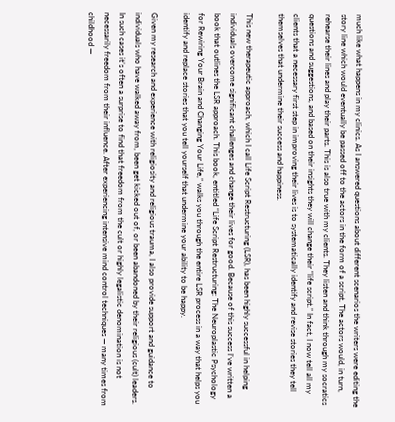much like what happens in my clinics. As I answered questions about different scenarios the writers were editing the story line which would eventually be passed off to the actors in the form of a script. The actors would, in turn, rehearse their lines and play their parts. This is also true with my clients. They listen and think through my socratics questions and suggestions, and based on their insights they will change their “life script.” In fact, I now tell all my clients that a necessary first step in improving their lives is to systematically identify and revise stories they tell themselves that undermine their success and happiness.

This new therapeutic approach, which I call Life Script Restructuring (LSR), has been highly successful in helping individuals overcome significant challenges and change their lives for good. Because of this success I’ve written a book that outlines the LSR approach. This book, entitled “Life Script Restructuring: The Neuroplastic Psychology for Rewiring Your Brain and Changing Your Life,” walks you through the entire LSR process in a way that helps you identify and replace stories that you tell yourself that undermine your ability to be happy.

Given my research and experience with religiosity and religious trauma, I also provide support and guidance to individuals who have walked away from, been get kicked out of, or been abandoned by their religious (cult) leaders. In such cases it’s often a surprise to find that freedom from the cult or highly legalistic denomination is not necessarily freedom from their influence. After experiencing intensive mind control techniques — many times from childhood —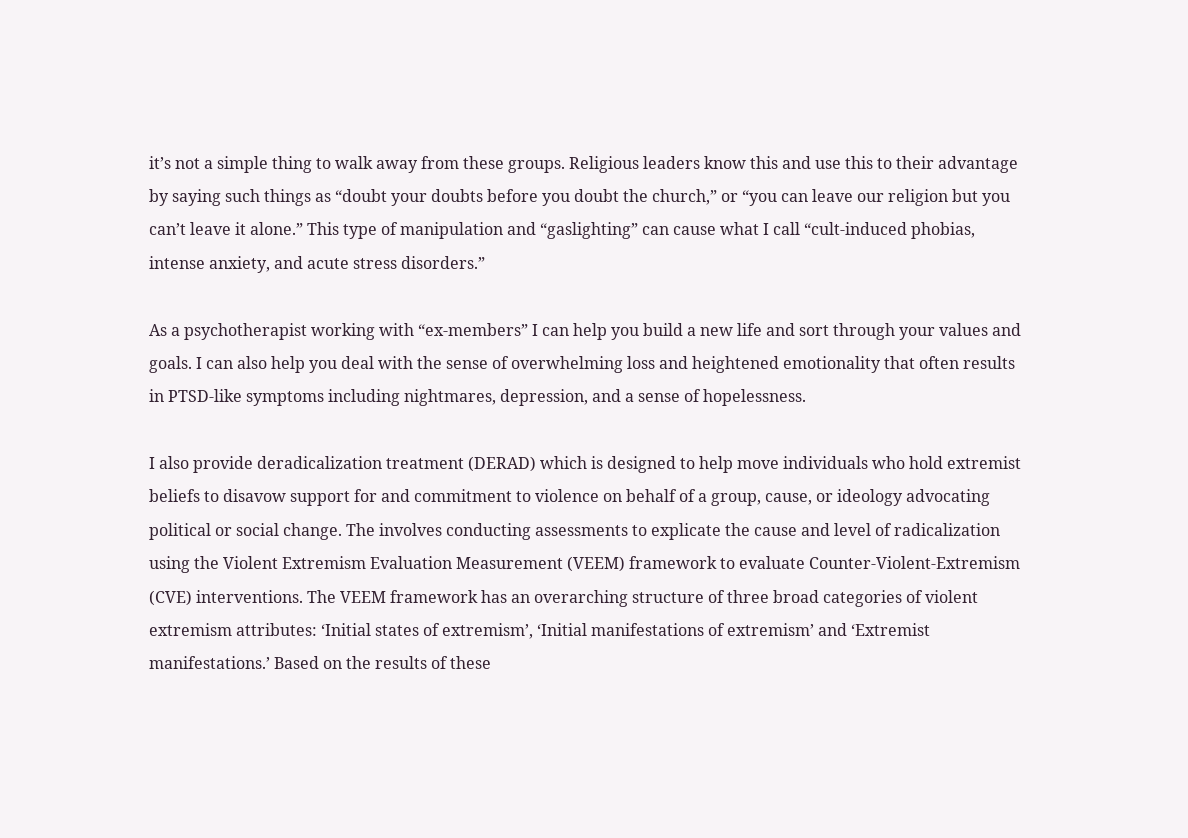it’s not a simple thing to walk away from these groups. Religious leaders know this and use this to their advantage by saying such things as “doubt your doubts before you doubt the church,” or “you can leave our religion but you can’t leave it alone.” This type of manipulation and “gaslighting” can cause what I call “cult-induced phobias, intense anxiety, and acute stress disorders.”

As a psychotherapist working with “ex-members” I can help you build a new life and sort through your values and goals. I can also help you deal with the sense of overwhelming loss and heightened emotionality that often results in PTSD-like symptoms including nightmares, depression, and a sense of hopelessness.

I also provide deradicalization treatment (DERAD) which is designed to help move individuals who hold extremist beliefs to disavow support for and commitment to violence on behalf of a group, cause, or ideology advocating political or social change. The involves conducting assessments to explicate the cause and level of radicalization using the Violent Extremism Evaluation Measurement (VEEM) framework to evaluate Counter-Violent-Extremism (CVE) interventions. The VEEM framework has an overarching structure of three broad categories of violent extremism attributes: ‘Initial states of extremism’, ‘Initial manifestations of extremism’ and ‘Extremist manifestations.’ Based on the results of these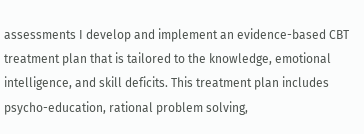assessments I develop and implement an evidence-based CBT treatment plan that is tailored to the knowledge, emotional intelligence, and skill deficits. This treatment plan includes psycho-education, rational problem solving,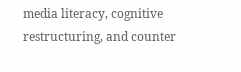media literacy, cognitive restructuring, and counter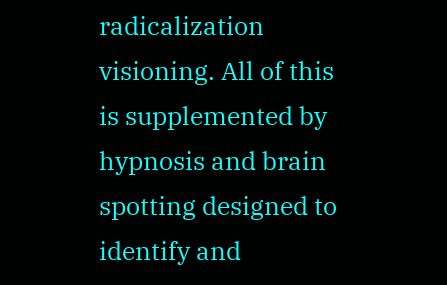radicalization visioning. All of this is supplemented by hypnosis and brain spotting designed to identify and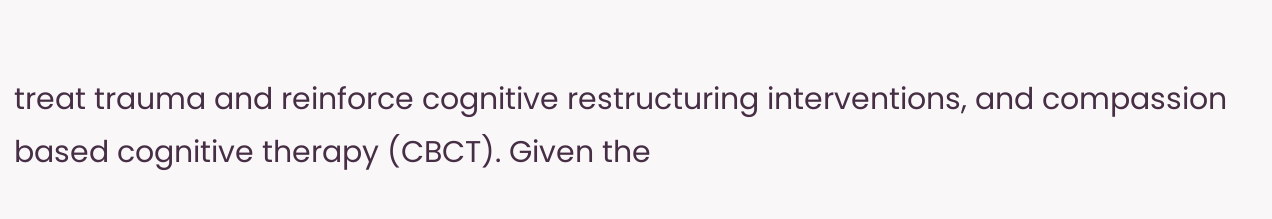treat trauma and reinforce cognitive restructuring interventions, and compassion based cognitive therapy (CBCT). Given the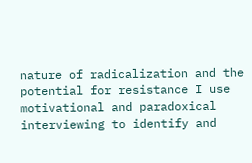nature of radicalization and the potential for resistance I use motivational and paradoxical interviewing to identify and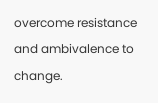overcome resistance and ambivalence to change.